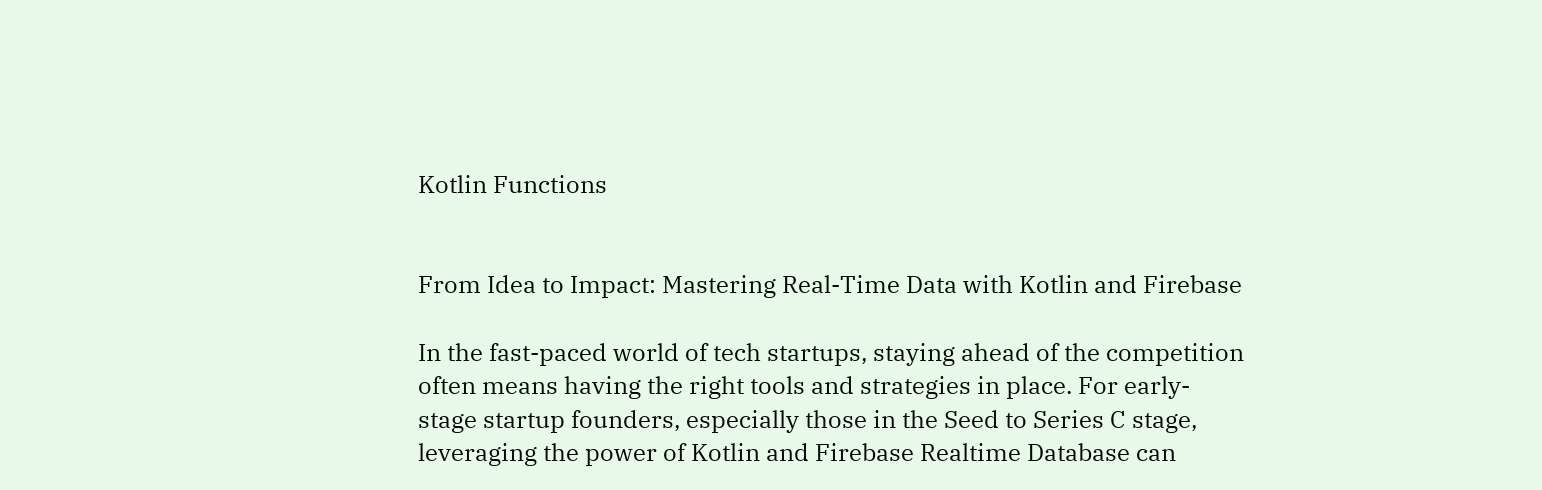Kotlin Functions


From Idea to Impact: Mastering Real-Time Data with Kotlin and Firebase

In the fast-paced world of tech startups, staying ahead of the competition often means having the right tools and strategies in place. For early-stage startup founders, especially those in the Seed to Series C stage, leveraging the power of Kotlin and Firebase Realtime Database can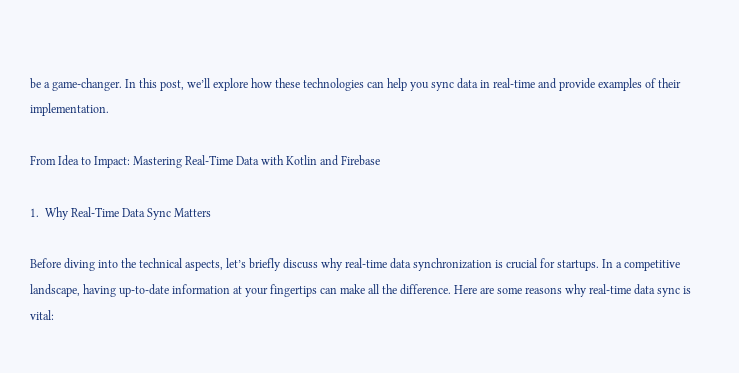be a game-changer. In this post, we’ll explore how these technologies can help you sync data in real-time and provide examples of their implementation.

From Idea to Impact: Mastering Real-Time Data with Kotlin and Firebase

1.  Why Real-Time Data Sync Matters

Before diving into the technical aspects, let’s briefly discuss why real-time data synchronization is crucial for startups. In a competitive landscape, having up-to-date information at your fingertips can make all the difference. Here are some reasons why real-time data sync is vital: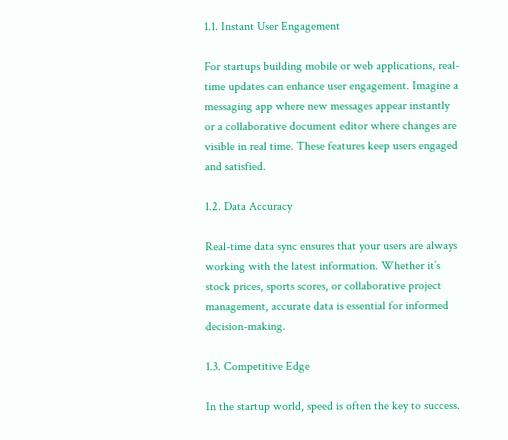1.1. Instant User Engagement

For startups building mobile or web applications, real-time updates can enhance user engagement. Imagine a messaging app where new messages appear instantly or a collaborative document editor where changes are visible in real time. These features keep users engaged and satisfied.

1.2. Data Accuracy

Real-time data sync ensures that your users are always working with the latest information. Whether it’s stock prices, sports scores, or collaborative project management, accurate data is essential for informed decision-making.

1.3. Competitive Edge

In the startup world, speed is often the key to success.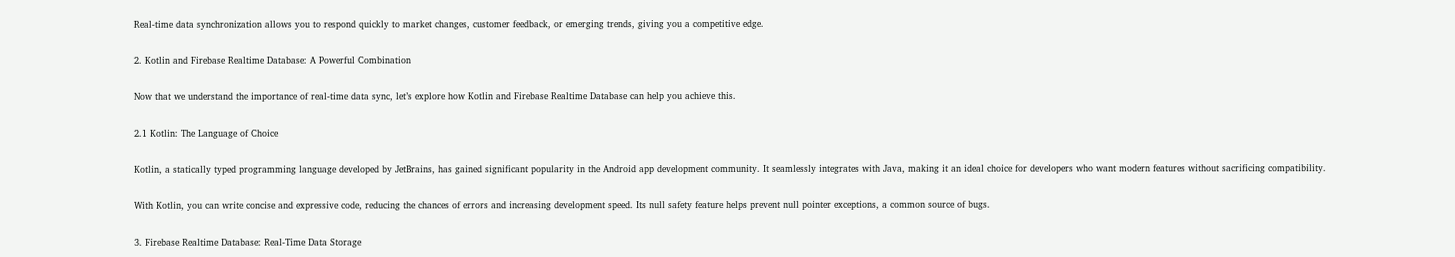Real-time data synchronization allows you to respond quickly to market changes, customer feedback, or emerging trends, giving you a competitive edge.

2. Kotlin and Firebase Realtime Database: A Powerful Combination

Now that we understand the importance of real-time data sync, let’s explore how Kotlin and Firebase Realtime Database can help you achieve this.

2.1 Kotlin: The Language of Choice

Kotlin, a statically typed programming language developed by JetBrains, has gained significant popularity in the Android app development community. It seamlessly integrates with Java, making it an ideal choice for developers who want modern features without sacrificing compatibility.

With Kotlin, you can write concise and expressive code, reducing the chances of errors and increasing development speed. Its null safety feature helps prevent null pointer exceptions, a common source of bugs.

3. Firebase Realtime Database: Real-Time Data Storage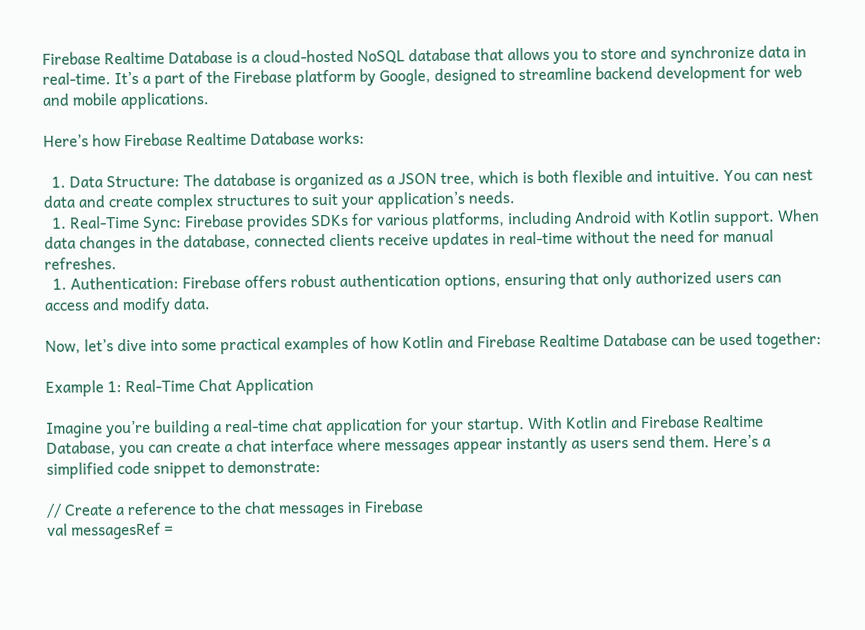Firebase Realtime Database is a cloud-hosted NoSQL database that allows you to store and synchronize data in real-time. It’s a part of the Firebase platform by Google, designed to streamline backend development for web and mobile applications.

Here’s how Firebase Realtime Database works:

  1. Data Structure: The database is organized as a JSON tree, which is both flexible and intuitive. You can nest data and create complex structures to suit your application’s needs.
  1. Real-Time Sync: Firebase provides SDKs for various platforms, including Android with Kotlin support. When data changes in the database, connected clients receive updates in real-time without the need for manual refreshes.
  1. Authentication: Firebase offers robust authentication options, ensuring that only authorized users can access and modify data.

Now, let’s dive into some practical examples of how Kotlin and Firebase Realtime Database can be used together:

Example 1: Real-Time Chat Application

Imagine you’re building a real-time chat application for your startup. With Kotlin and Firebase Realtime Database, you can create a chat interface where messages appear instantly as users send them. Here’s a simplified code snippet to demonstrate:

// Create a reference to the chat messages in Firebase
val messagesRef =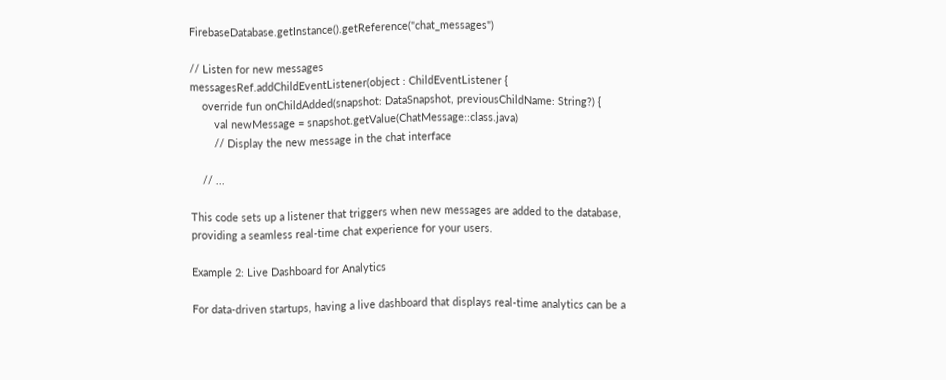FirebaseDatabase.getInstance().getReference("chat_messages")

// Listen for new messages
messagesRef.addChildEventListener(object : ChildEventListener {
    override fun onChildAdded(snapshot: DataSnapshot, previousChildName: String?) {
        val newMessage = snapshot.getValue(ChatMessage::class.java)
        // Display the new message in the chat interface

    // ...

This code sets up a listener that triggers when new messages are added to the database, providing a seamless real-time chat experience for your users.

Example 2: Live Dashboard for Analytics

For data-driven startups, having a live dashboard that displays real-time analytics can be a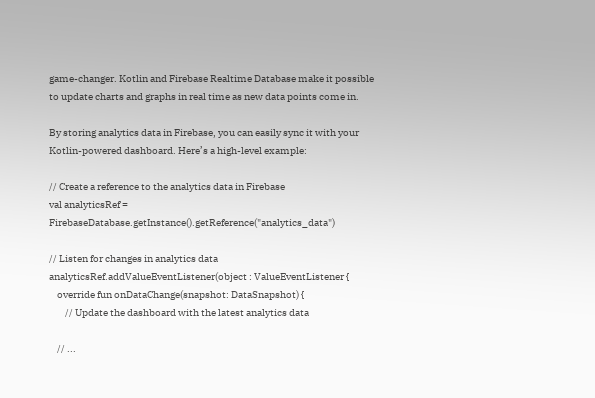game-changer. Kotlin and Firebase Realtime Database make it possible to update charts and graphs in real time as new data points come in.

By storing analytics data in Firebase, you can easily sync it with your Kotlin-powered dashboard. Here’s a high-level example:

// Create a reference to the analytics data in Firebase
val analyticsRef = FirebaseDatabase.getInstance().getReference("analytics_data")

// Listen for changes in analytics data
analyticsRef.addValueEventListener(object : ValueEventListener {
    override fun onDataChange(snapshot: DataSnapshot) {
        // Update the dashboard with the latest analytics data

    // ...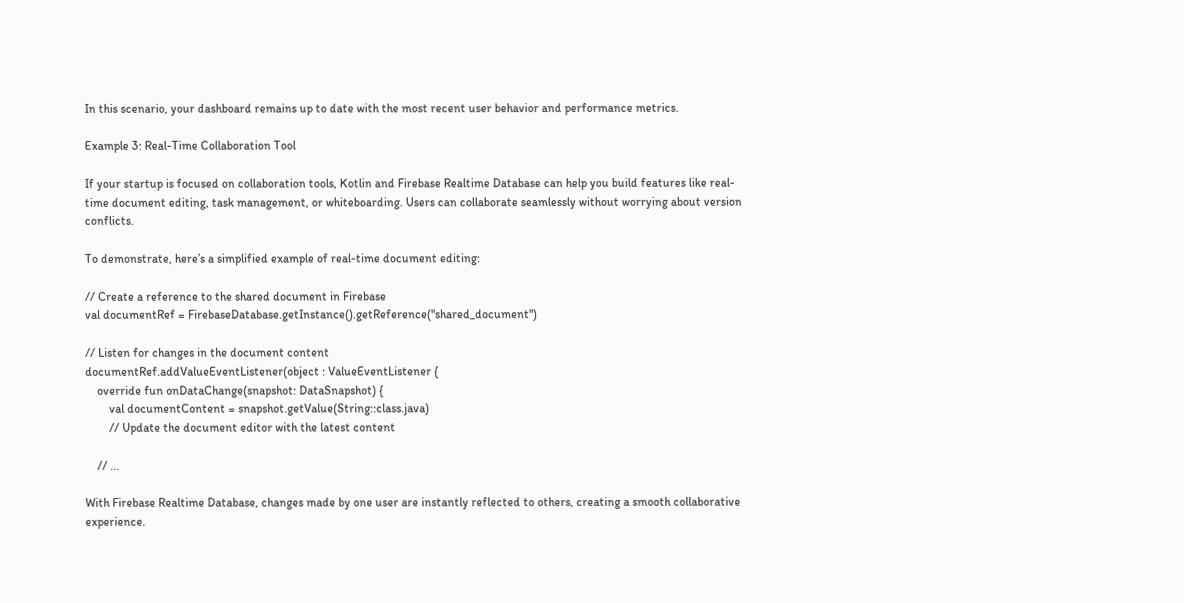In this scenario, your dashboard remains up to date with the most recent user behavior and performance metrics.

Example 3: Real-Time Collaboration Tool

If your startup is focused on collaboration tools, Kotlin and Firebase Realtime Database can help you build features like real-time document editing, task management, or whiteboarding. Users can collaborate seamlessly without worrying about version conflicts.

To demonstrate, here’s a simplified example of real-time document editing:

// Create a reference to the shared document in Firebase
val documentRef = FirebaseDatabase.getInstance().getReference("shared_document")

// Listen for changes in the document content
documentRef.addValueEventListener(object : ValueEventListener {
    override fun onDataChange(snapshot: DataSnapshot) {
        val documentContent = snapshot.getValue(String::class.java)
        // Update the document editor with the latest content

    // ...

With Firebase Realtime Database, changes made by one user are instantly reflected to others, creating a smooth collaborative experience.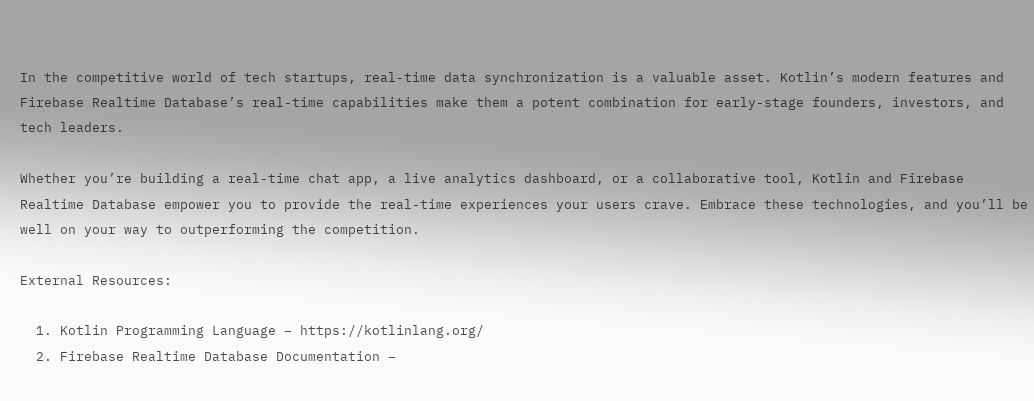In the competitive world of tech startups, real-time data synchronization is a valuable asset. Kotlin’s modern features and Firebase Realtime Database’s real-time capabilities make them a potent combination for early-stage founders, investors, and tech leaders.

Whether you’re building a real-time chat app, a live analytics dashboard, or a collaborative tool, Kotlin and Firebase Realtime Database empower you to provide the real-time experiences your users crave. Embrace these technologies, and you’ll be well on your way to outperforming the competition.

External Resources:

  1. Kotlin Programming Language – https://kotlinlang.org/
  2. Firebase Realtime Database Documentation –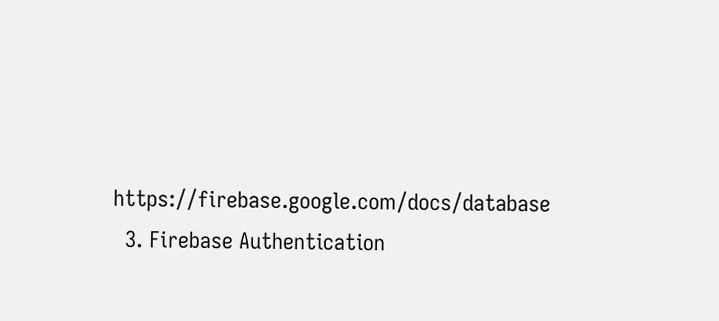https://firebase.google.com/docs/database
  3. Firebase Authentication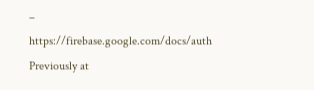– https://firebase.google.com/docs/auth
Previously at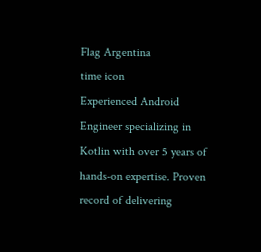Flag Argentina
time icon
Experienced Android Engineer specializing in Kotlin with over 5 years of hands-on expertise. Proven record of delivering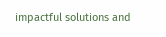impactful solutions and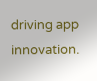driving app innovation.